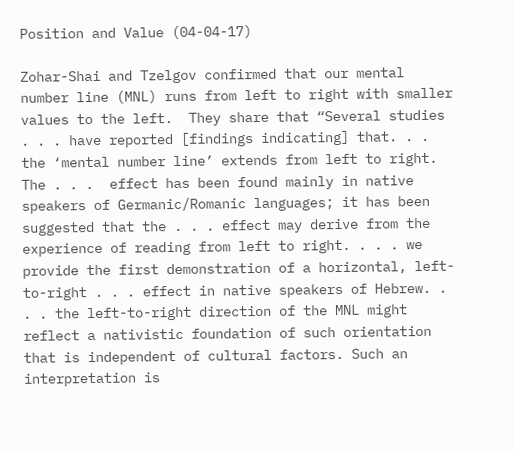Position and Value (04-04-17)

Zohar-Shai and Tzelgov confirmed that our mental number line (MNL) runs from left to right with smaller values to the left.  They share that “Several studies . . . have reported [findings indicating] that. . .  the ‘mental number line’ extends from left to right. The . . .  effect has been found mainly in native speakers of Germanic/Romanic languages; it has been suggested that the . . . effect may derive from the experience of reading from left to right. . . . we provide the first demonstration of a horizontal, left-to-right . . . effect in native speakers of Hebrew. . . . the left-to-right direction of the MNL might reflect a nativistic foundation of such orientation that is independent of cultural factors. Such an interpretation is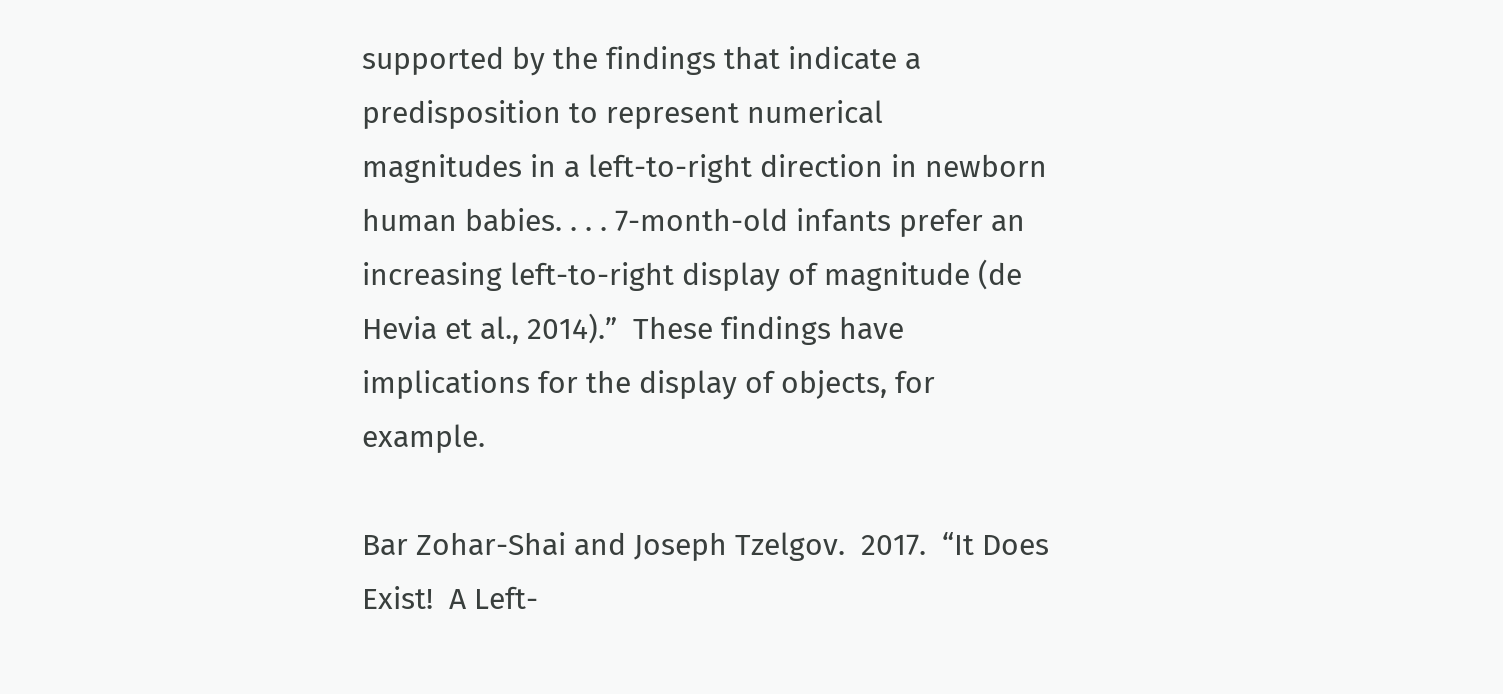supported by the findings that indicate a predisposition to represent numerical magnitudes in a left-to-right direction in newborn human babies. . . . 7-month-old infants prefer an increasing left-to-right display of magnitude (de Hevia et al., 2014).”  These findings have implications for the display of objects, for example.

Bar Zohar-Shai and Joseph Tzelgov.  2017.  “It Does Exist!  A Left-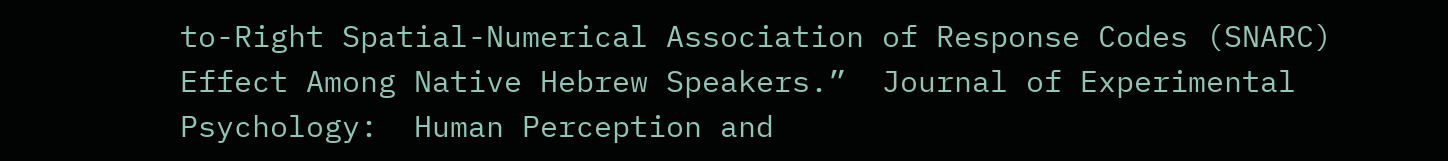to-Right Spatial-Numerical Association of Response Codes (SNARC) Effect Among Native Hebrew Speakers.”  Journal of Experimental Psychology:  Human Perception and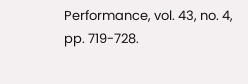Performance, vol. 43, no. 4, pp. 719-728.